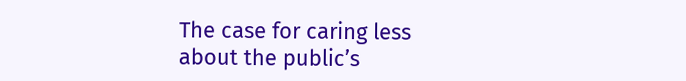The case for caring less about the public’s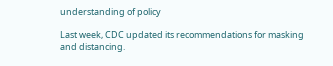understanding of policy

Last week, CDC updated its recommendations for masking and distancing.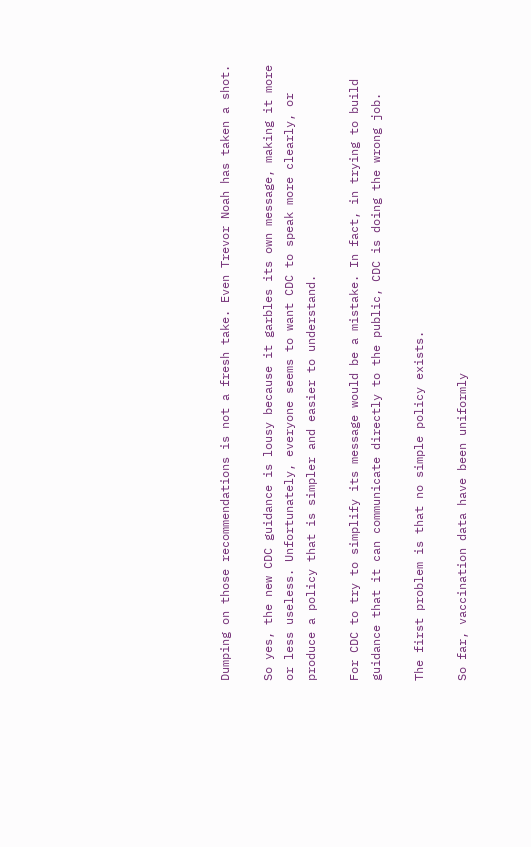Dumping on those recommendations is not a fresh take. Even Trevor Noah has taken a shot.

So yes, the new CDC guidance is lousy because it garbles its own message, making it more or less useless. Unfortunately, everyone seems to want CDC to speak more clearly, or produce a policy that is simpler and easier to understand.

For CDC to try to simplify its message would be a mistake. In fact, in trying to build guidance that it can communicate directly to the public, CDC is doing the wrong job.

The first problem is that no simple policy exists.

So far, vaccination data have been uniformly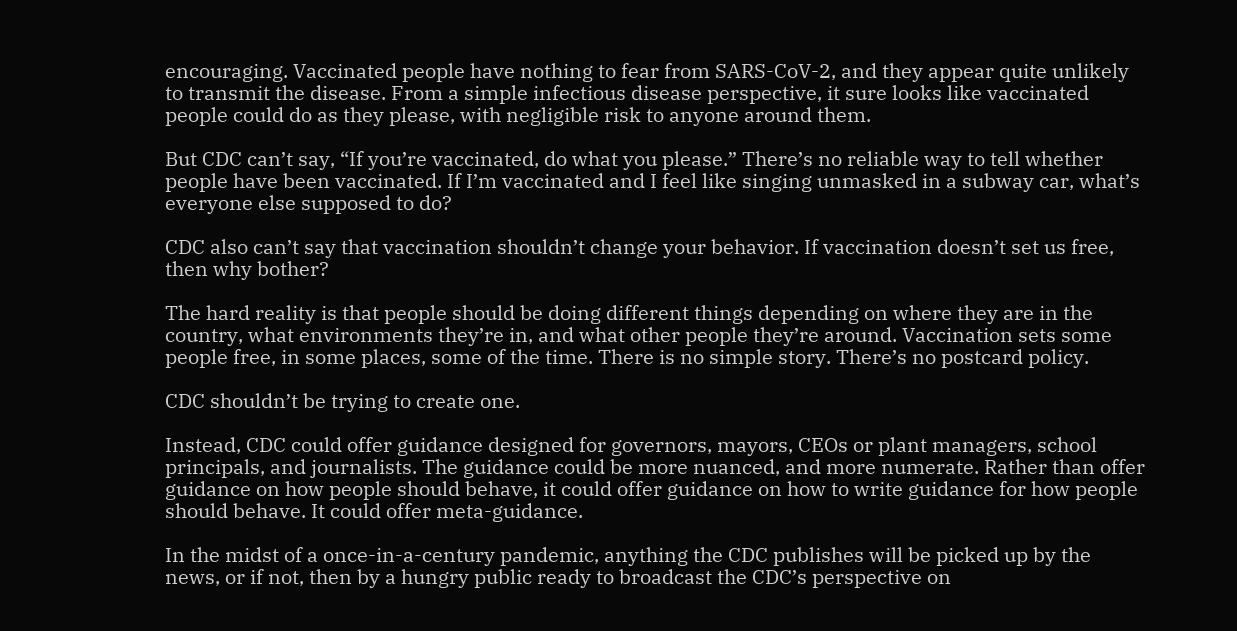encouraging. Vaccinated people have nothing to fear from SARS-CoV-2, and they appear quite unlikely to transmit the disease. From a simple infectious disease perspective, it sure looks like vaccinated people could do as they please, with negligible risk to anyone around them.

But CDC can’t say, “If you’re vaccinated, do what you please.” There’s no reliable way to tell whether people have been vaccinated. If I’m vaccinated and I feel like singing unmasked in a subway car, what’s everyone else supposed to do?

CDC also can’t say that vaccination shouldn’t change your behavior. If vaccination doesn’t set us free, then why bother?

The hard reality is that people should be doing different things depending on where they are in the country, what environments they’re in, and what other people they’re around. Vaccination sets some people free, in some places, some of the time. There is no simple story. There’s no postcard policy.

CDC shouldn’t be trying to create one.

Instead, CDC could offer guidance designed for governors, mayors, CEOs or plant managers, school principals, and journalists. The guidance could be more nuanced, and more numerate. Rather than offer guidance on how people should behave, it could offer guidance on how to write guidance for how people should behave. It could offer meta-guidance.

In the midst of a once-in-a-century pandemic, anything the CDC publishes will be picked up by the news, or if not, then by a hungry public ready to broadcast the CDC’s perspective on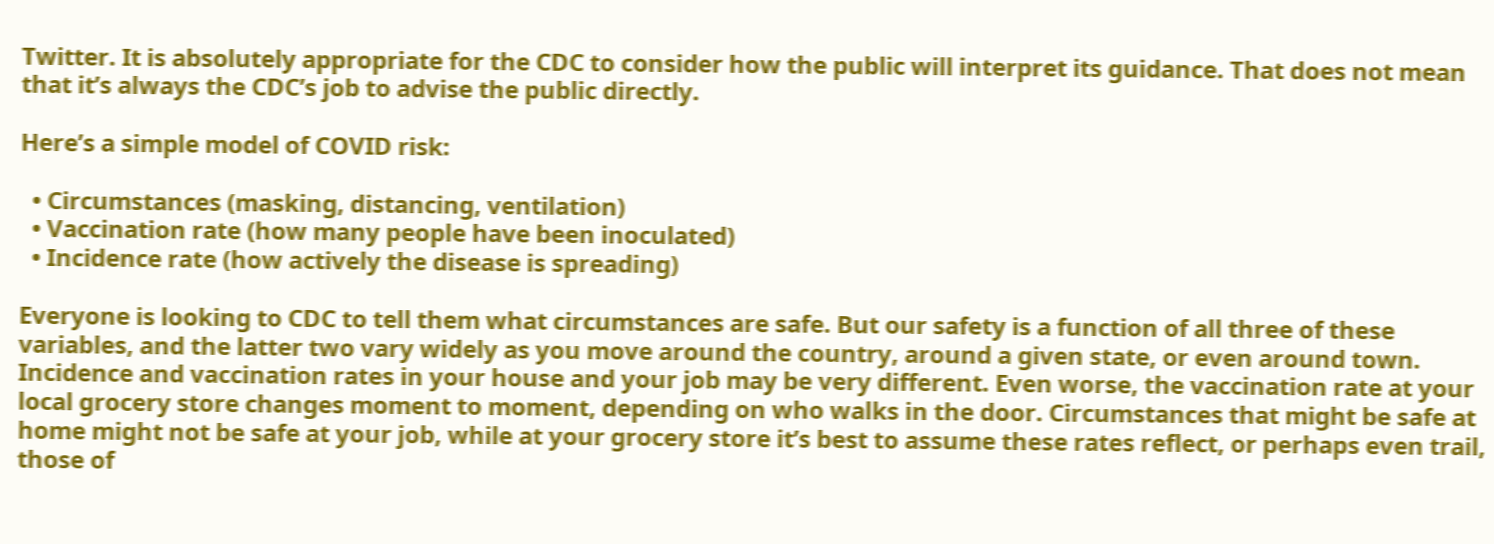Twitter. It is absolutely appropriate for the CDC to consider how the public will interpret its guidance. That does not mean that it’s always the CDC’s job to advise the public directly.

Here’s a simple model of COVID risk:

  • Circumstances (masking, distancing, ventilation)
  • Vaccination rate (how many people have been inoculated)
  • Incidence rate (how actively the disease is spreading)

Everyone is looking to CDC to tell them what circumstances are safe. But our safety is a function of all three of these variables, and the latter two vary widely as you move around the country, around a given state, or even around town. Incidence and vaccination rates in your house and your job may be very different. Even worse, the vaccination rate at your local grocery store changes moment to moment, depending on who walks in the door. Circumstances that might be safe at home might not be safe at your job, while at your grocery store it’s best to assume these rates reflect, or perhaps even trail, those of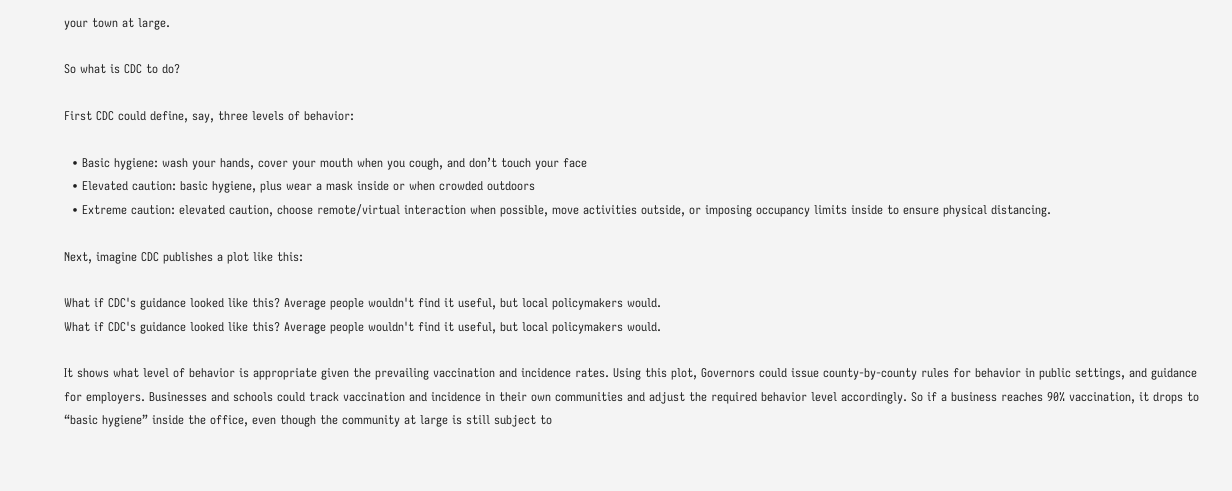your town at large.

So what is CDC to do?

First CDC could define, say, three levels of behavior:

  • Basic hygiene: wash your hands, cover your mouth when you cough, and don’t touch your face
  • Elevated caution: basic hygiene, plus wear a mask inside or when crowded outdoors
  • Extreme caution: elevated caution, choose remote/virtual interaction when possible, move activities outside, or imposing occupancy limits inside to ensure physical distancing.

Next, imagine CDC publishes a plot like this:

What if CDC's guidance looked like this? Average people wouldn't find it useful, but local policymakers would.
What if CDC's guidance looked like this? Average people wouldn't find it useful, but local policymakers would.

It shows what level of behavior is appropriate given the prevailing vaccination and incidence rates. Using this plot, Governors could issue county-by-county rules for behavior in public settings, and guidance for employers. Businesses and schools could track vaccination and incidence in their own communities and adjust the required behavior level accordingly. So if a business reaches 90% vaccination, it drops to “basic hygiene” inside the office, even though the community at large is still subject to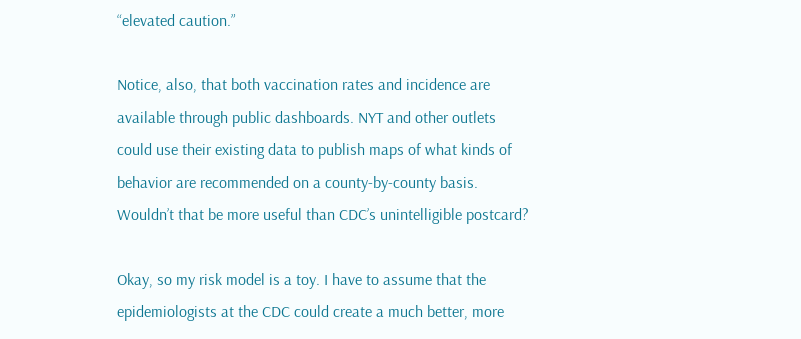“elevated caution.”

Notice, also, that both vaccination rates and incidence are available through public dashboards. NYT and other outlets could use their existing data to publish maps of what kinds of behavior are recommended on a county-by-county basis. Wouldn’t that be more useful than CDC’s unintelligible postcard?

Okay, so my risk model is a toy. I have to assume that the epidemiologists at the CDC could create a much better, more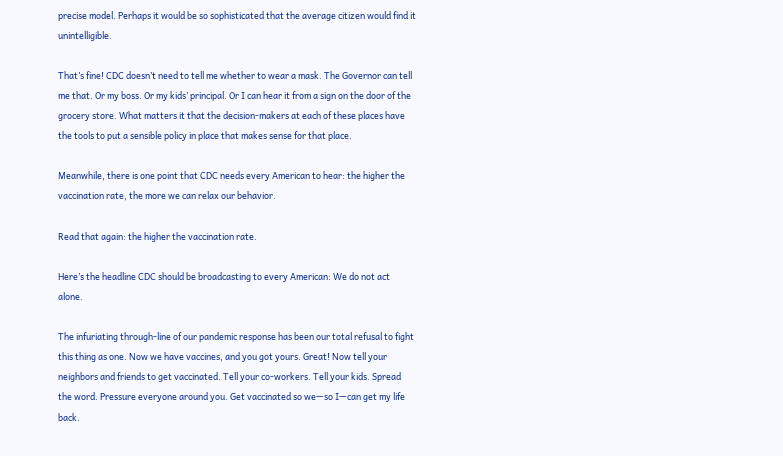precise model. Perhaps it would be so sophisticated that the average citizen would find it unintelligible.

That’s fine! CDC doesn’t need to tell me whether to wear a mask. The Governor can tell me that. Or my boss. Or my kids’ principal. Or I can hear it from a sign on the door of the grocery store. What matters it that the decision-makers at each of these places have the tools to put a sensible policy in place that makes sense for that place.

Meanwhile, there is one point that CDC needs every American to hear: the higher the vaccination rate, the more we can relax our behavior.

Read that again: the higher the vaccination rate.

Here’s the headline CDC should be broadcasting to every American: We do not act alone.

The infuriating through-line of our pandemic response has been our total refusal to fight this thing as one. Now we have vaccines, and you got yours. Great! Now tell your neighbors and friends to get vaccinated. Tell your co-workers. Tell your kids. Spread the word. Pressure everyone around you. Get vaccinated so we—so I—can get my life back.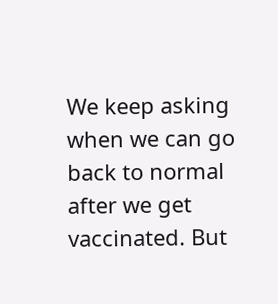We keep asking when we can go back to normal after we get vaccinated. But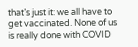that’s just it: we all have to get vaccinated. None of us is really done with COVID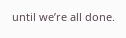until we’re all done.